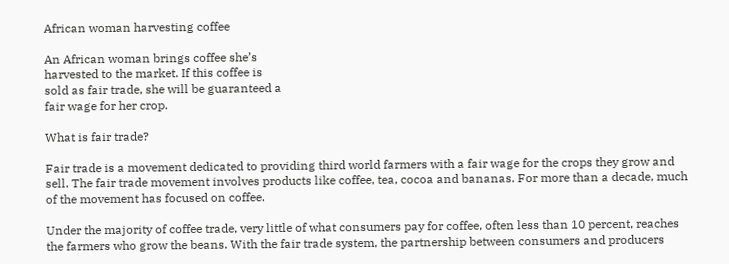African woman harvesting coffee

An African woman brings coffee she’s
harvested to the market. If this coffee is
sold as fair trade, she will be guaranteed a
fair wage for her crop.

What is fair trade?

Fair trade is a movement dedicated to providing third world farmers with a fair wage for the crops they grow and sell. The fair trade movement involves products like coffee, tea, cocoa and bananas. For more than a decade, much of the movement has focused on coffee.

Under the majority of coffee trade, very little of what consumers pay for coffee, often less than 10 percent, reaches the farmers who grow the beans. With the fair trade system, the partnership between consumers and producers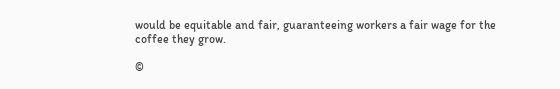would be equitable and fair, guaranteeing workers a fair wage for the coffee they grow.

©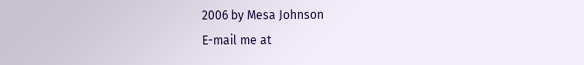2006 by Mesa Johnson
E-mail me at